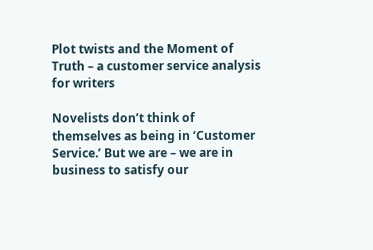Plot twists and the Moment of Truth – a customer service analysis for writers

Novelists don’t think of themselves as being in ‘Customer Service.’ But we are – we are in business to satisfy our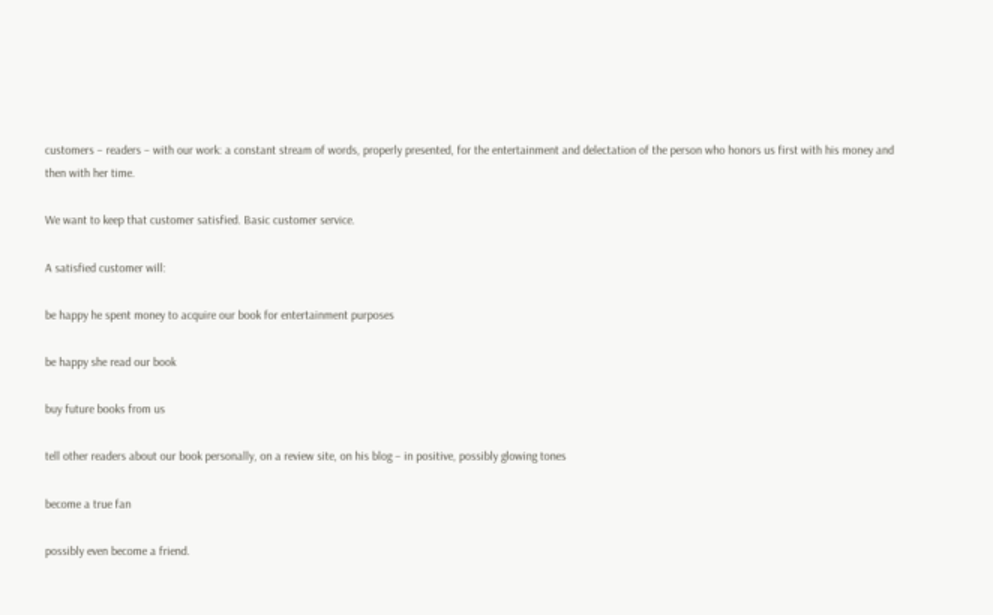customers – readers – with our work: a constant stream of words, properly presented, for the entertainment and delectation of the person who honors us first with his money and then with her time.

We want to keep that customer satisfied. Basic customer service.

A satisfied customer will:

be happy he spent money to acquire our book for entertainment purposes

be happy she read our book

buy future books from us

tell other readers about our book personally, on a review site, on his blog – in positive, possibly glowing tones

become a true fan

possibly even become a friend.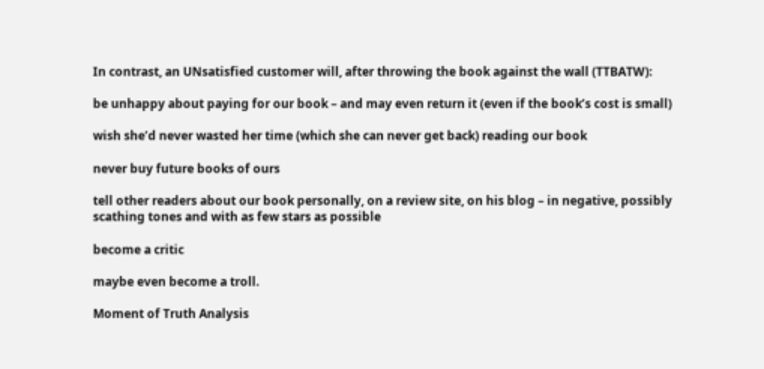In contrast, an UNsatisfied customer will, after throwing the book against the wall (TTBATW):

be unhappy about paying for our book – and may even return it (even if the book’s cost is small)

wish she’d never wasted her time (which she can never get back) reading our book

never buy future books of ours

tell other readers about our book personally, on a review site, on his blog – in negative, possibly scathing tones and with as few stars as possible

become a critic

maybe even become a troll.

Moment of Truth Analysis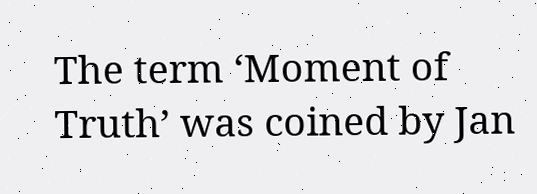The term ‘Moment of Truth’ was coined by Jan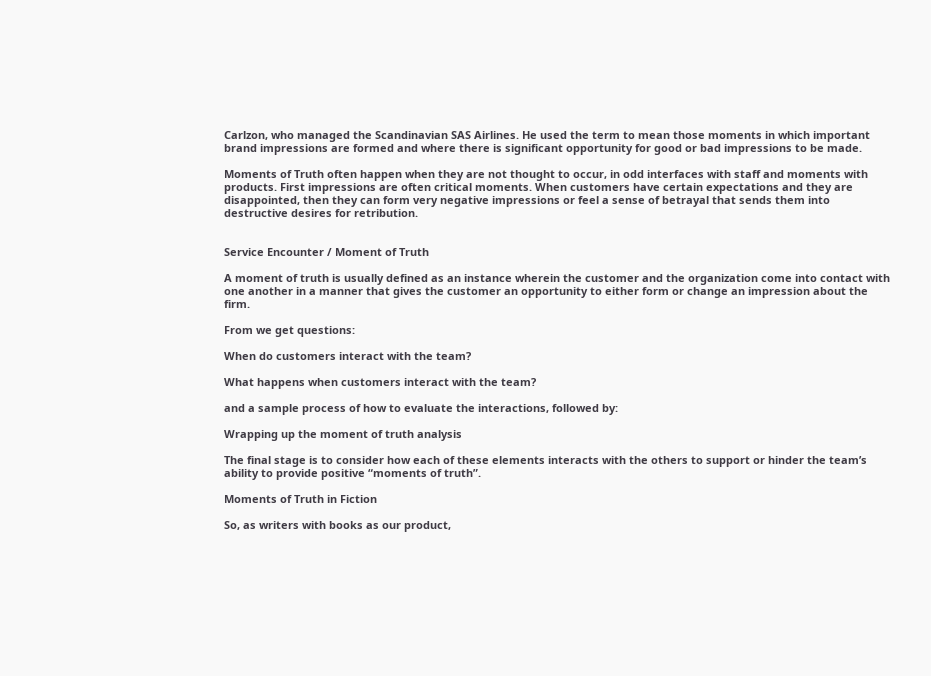Carlzon, who managed the Scandinavian SAS Airlines. He used the term to mean those moments in which important brand impressions are formed and where there is significant opportunity for good or bad impressions to be made.

Moments of Truth often happen when they are not thought to occur, in odd interfaces with staff and moments with products. First impressions are often critical moments. When customers have certain expectations and they are disappointed, then they can form very negative impressions or feel a sense of betrayal that sends them into destructive desires for retribution.


Service Encounter / Moment of Truth

A moment of truth is usually defined as an instance wherein the customer and the organization come into contact with one another in a manner that gives the customer an opportunity to either form or change an impression about the firm.

From we get questions:

When do customers interact with the team?

What happens when customers interact with the team?

and a sample process of how to evaluate the interactions, followed by:

Wrapping up the moment of truth analysis

The final stage is to consider how each of these elements interacts with the others to support or hinder the team’s ability to provide positive “moments of truth”.

Moments of Truth in Fiction

So, as writers with books as our product,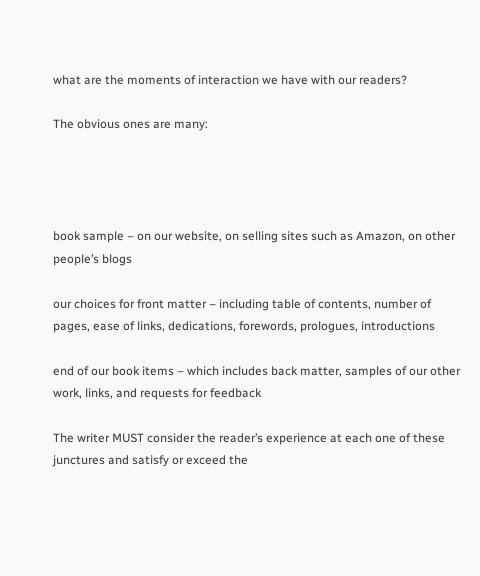what are the moments of interaction we have with our readers?

The obvious ones are many:




book sample – on our website, on selling sites such as Amazon, on other people’s blogs

our choices for front matter – including table of contents, number of pages, ease of links, dedications, forewords, prologues, introductions

end of our book items – which includes back matter, samples of our other work, links, and requests for feedback

The writer MUST consider the reader’s experience at each one of these junctures and satisfy or exceed the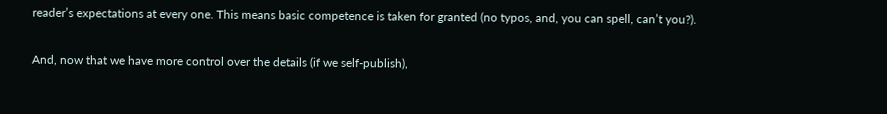reader’s expectations at every one. This means basic competence is taken for granted (no typos, and, you can spell, can’t you?).

And, now that we have more control over the details (if we self-publish),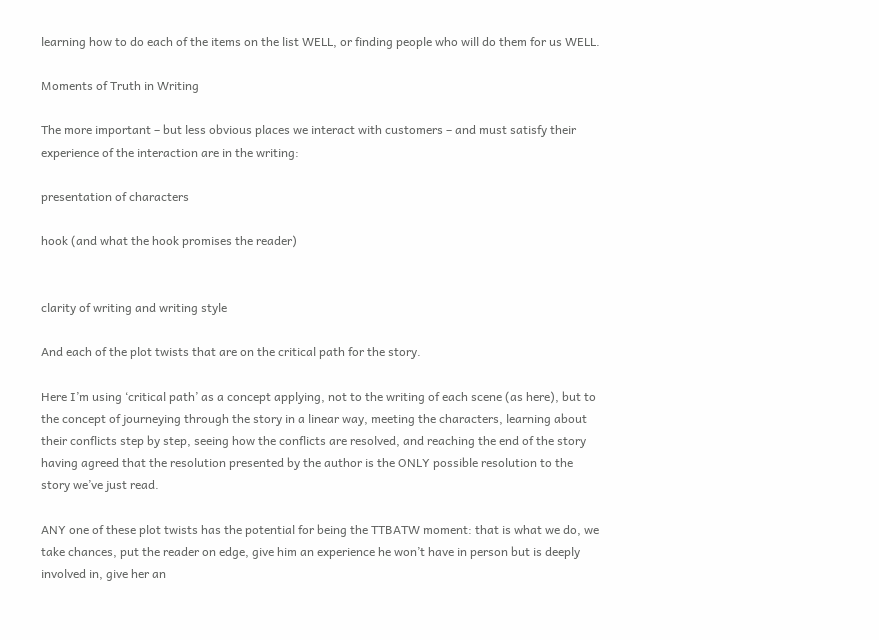learning how to do each of the items on the list WELL, or finding people who will do them for us WELL.

Moments of Truth in Writing

The more important – but less obvious places we interact with customers – and must satisfy their experience of the interaction are in the writing:

presentation of characters

hook (and what the hook promises the reader)


clarity of writing and writing style

And each of the plot twists that are on the critical path for the story.

Here I’m using ‘critical path’ as a concept applying, not to the writing of each scene (as here), but to the concept of journeying through the story in a linear way, meeting the characters, learning about their conflicts step by step, seeing how the conflicts are resolved, and reaching the end of the story having agreed that the resolution presented by the author is the ONLY possible resolution to the story we’ve just read.

ANY one of these plot twists has the potential for being the TTBATW moment: that is what we do, we take chances, put the reader on edge, give him an experience he won’t have in person but is deeply involved in, give her an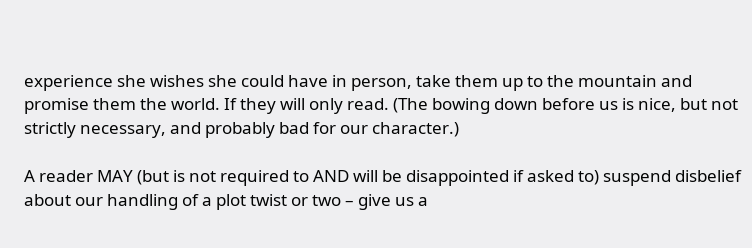experience she wishes she could have in person, take them up to the mountain and promise them the world. If they will only read. (The bowing down before us is nice, but not strictly necessary, and probably bad for our character.)

A reader MAY (but is not required to AND will be disappointed if asked to) suspend disbelief about our handling of a plot twist or two – give us a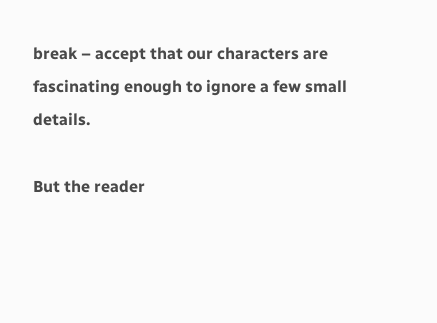break – accept that our characters are fascinating enough to ignore a few small details.

But the reader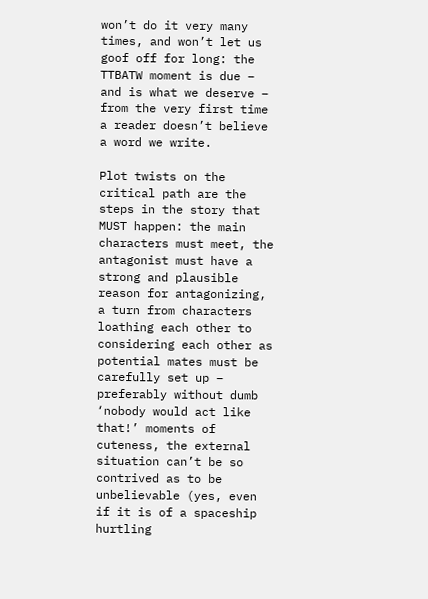won’t do it very many times, and won’t let us goof off for long: the TTBATW moment is due – and is what we deserve – from the very first time a reader doesn’t believe a word we write.

Plot twists on the critical path are the steps in the story that MUST happen: the main characters must meet, the antagonist must have a strong and plausible reason for antagonizing, a turn from characters loathing each other to considering each other as potential mates must be carefully set up – preferably without dumb ‘nobody would act like that!’ moments of cuteness, the external situation can’t be so contrived as to be unbelievable (yes, even if it is of a spaceship hurtling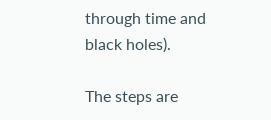through time and black holes).

The steps are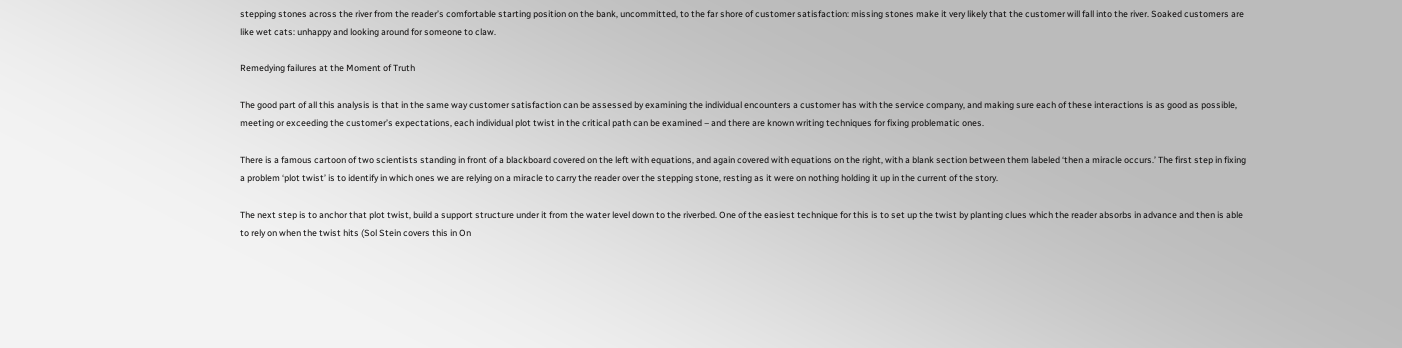stepping stones across the river from the reader’s comfortable starting position on the bank, uncommitted, to the far shore of customer satisfaction: missing stones make it very likely that the customer will fall into the river. Soaked customers are like wet cats: unhappy and looking around for someone to claw.

Remedying failures at the Moment of Truth

The good part of all this analysis is that in the same way customer satisfaction can be assessed by examining the individual encounters a customer has with the service company, and making sure each of these interactions is as good as possible, meeting or exceeding the customer’s expectations, each individual plot twist in the critical path can be examined – and there are known writing techniques for fixing problematic ones.

There is a famous cartoon of two scientists standing in front of a blackboard covered on the left with equations, and again covered with equations on the right, with a blank section between them labeled ‘then a miracle occurs.’ The first step in fixing a problem ‘plot twist’ is to identify in which ones we are relying on a miracle to carry the reader over the stepping stone, resting as it were on nothing holding it up in the current of the story.

The next step is to anchor that plot twist, build a support structure under it from the water level down to the riverbed. One of the easiest technique for this is to set up the twist by planting clues which the reader absorbs in advance and then is able to rely on when the twist hits (Sol Stein covers this in On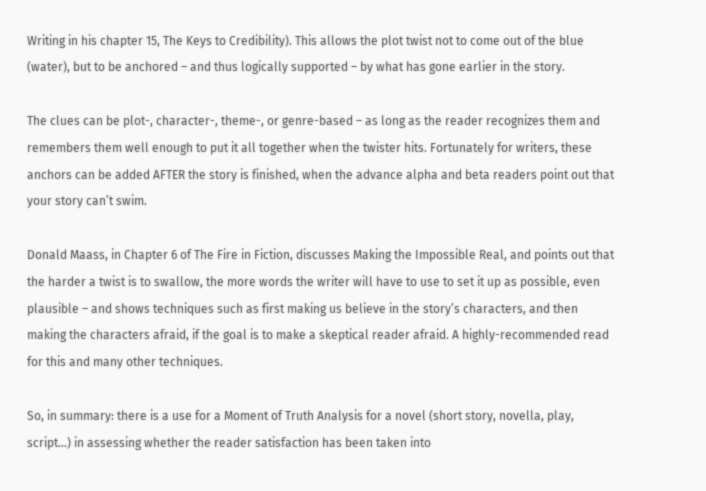Writing in his chapter 15, The Keys to Credibility). This allows the plot twist not to come out of the blue (water), but to be anchored – and thus logically supported – by what has gone earlier in the story.

The clues can be plot-, character-, theme-, or genre-based – as long as the reader recognizes them and remembers them well enough to put it all together when the twister hits. Fortunately for writers, these anchors can be added AFTER the story is finished, when the advance alpha and beta readers point out that your story can’t swim.

Donald Maass, in Chapter 6 of The Fire in Fiction, discusses Making the Impossible Real, and points out that the harder a twist is to swallow, the more words the writer will have to use to set it up as possible, even plausible – and shows techniques such as first making us believe in the story’s characters, and then making the characters afraid, if the goal is to make a skeptical reader afraid. A highly-recommended read for this and many other techniques.

So, in summary: there is a use for a Moment of Truth Analysis for a novel (short story, novella, play, script…) in assessing whether the reader satisfaction has been taken into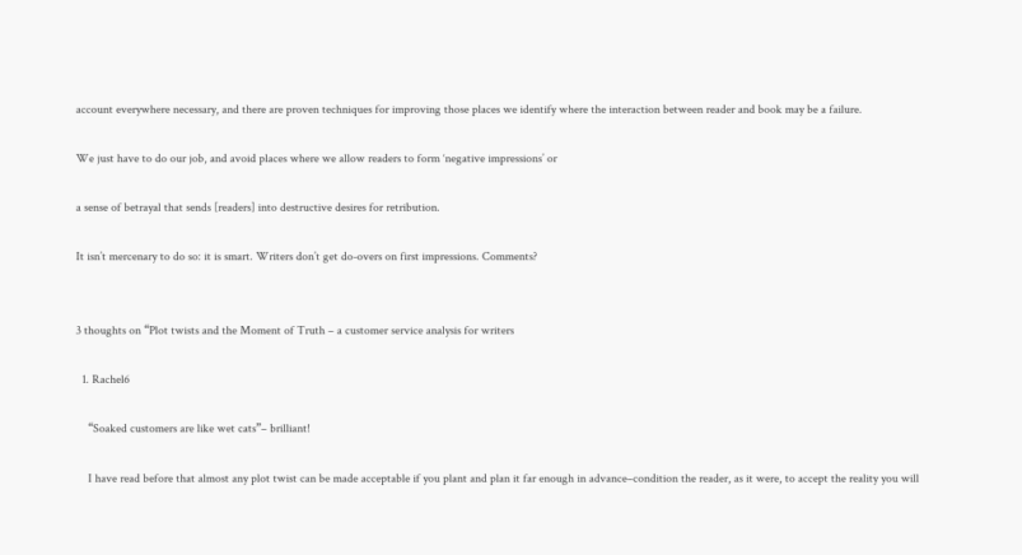account everywhere necessary, and there are proven techniques for improving those places we identify where the interaction between reader and book may be a failure.

We just have to do our job, and avoid places where we allow readers to form ‘negative impressions’ or

a sense of betrayal that sends [readers] into destructive desires for retribution.

It isn’t mercenary to do so: it is smart. Writers don’t get do-overs on first impressions. Comments?


3 thoughts on “Plot twists and the Moment of Truth – a customer service analysis for writers

  1. Rachel6

    “Soaked customers are like wet cats”– brilliant!

    I have read before that almost any plot twist can be made acceptable if you plant and plan it far enough in advance–condition the reader, as it were, to accept the reality you will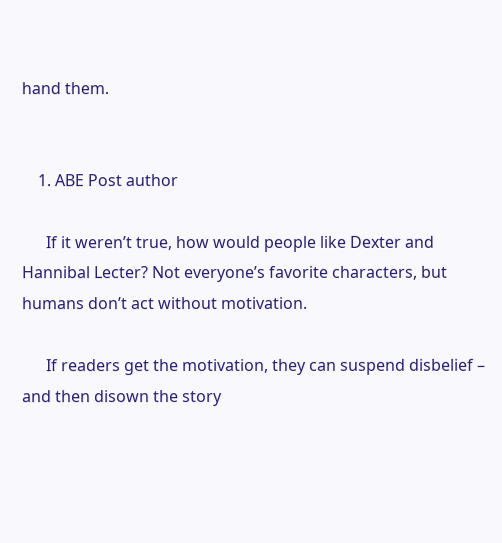hand them.


    1. ABE Post author

      If it weren’t true, how would people like Dexter and Hannibal Lecter? Not everyone’s favorite characters, but humans don’t act without motivation.

      If readers get the motivation, they can suspend disbelief – and then disown the story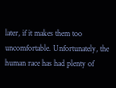later, if it makes them too uncomfortable. Unfortunately, the human race has had plenty of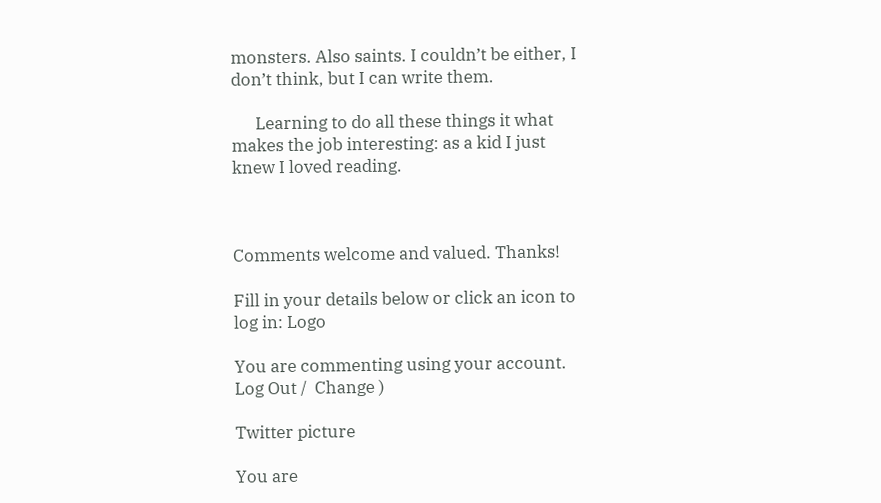monsters. Also saints. I couldn’t be either, I don’t think, but I can write them.

      Learning to do all these things it what makes the job interesting: as a kid I just knew I loved reading.



Comments welcome and valued. Thanks!

Fill in your details below or click an icon to log in: Logo

You are commenting using your account. Log Out /  Change )

Twitter picture

You are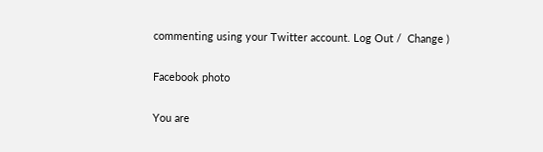commenting using your Twitter account. Log Out /  Change )

Facebook photo

You are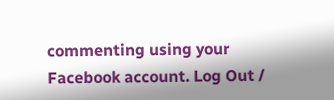commenting using your Facebook account. Log Out /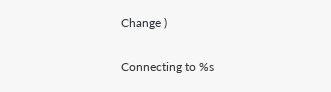Change )

Connecting to %s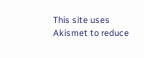This site uses Akismet to reduce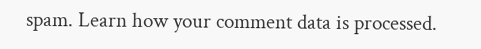spam. Learn how your comment data is processed.